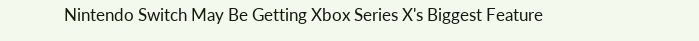Nintendo Switch May Be Getting Xbox Series X's Biggest Feature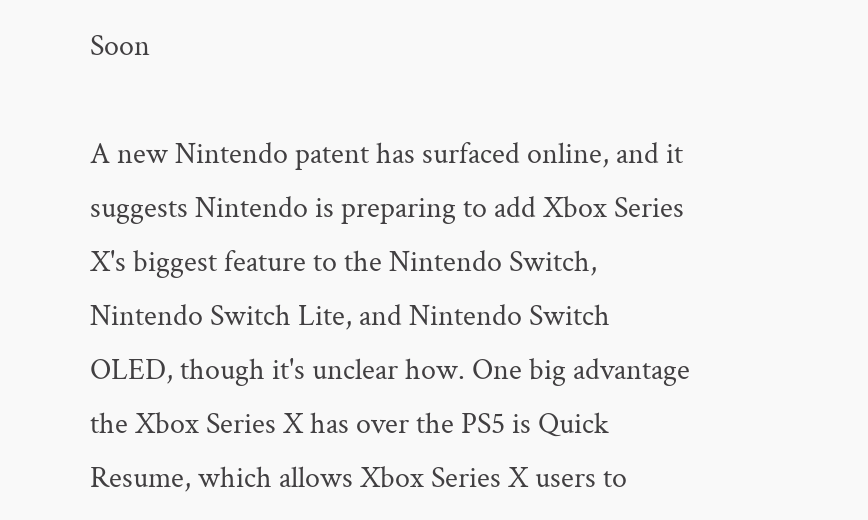Soon

A new Nintendo patent has surfaced online, and it suggests Nintendo is preparing to add Xbox Series X's biggest feature to the Nintendo Switch, Nintendo Switch Lite, and Nintendo Switch OLED, though it's unclear how. One big advantage the Xbox Series X has over the PS5 is Quick Resume, which allows Xbox Series X users to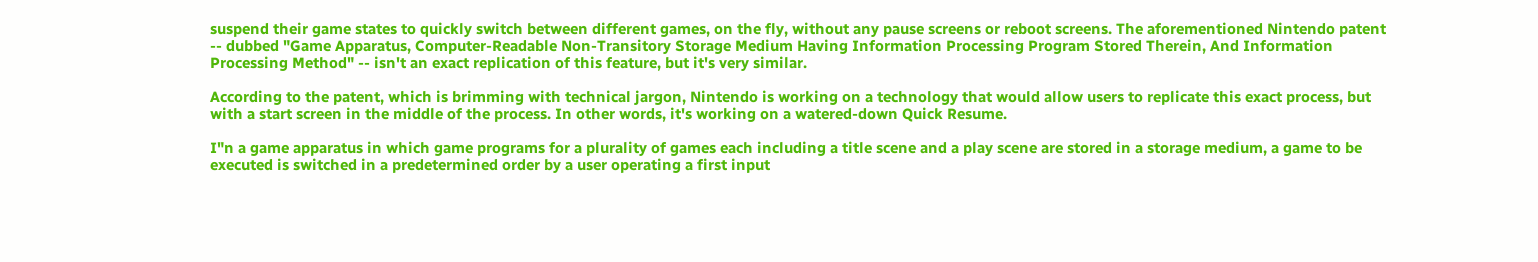suspend their game states to quickly switch between different games, on the fly, without any pause screens or reboot screens. The aforementioned Nintendo patent -- dubbed "Game Apparatus, Computer-Readable Non-Transitory Storage Medium Having Information Processing Program Stored Therein, And Information Processing Method" -- isn't an exact replication of this feature, but it's very similar.

According to the patent, which is brimming with technical jargon, Nintendo is working on a technology that would allow users to replicate this exact process, but with a start screen in the middle of the process. In other words, it's working on a watered-down Quick Resume.

I"n a game apparatus in which game programs for a plurality of games each including a title scene and a play scene are stored in a storage medium, a game to be executed is switched in a predetermined order by a user operating a first input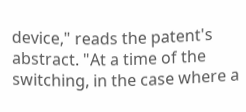device," reads the patent's abstract. "At a time of the switching, in the case where a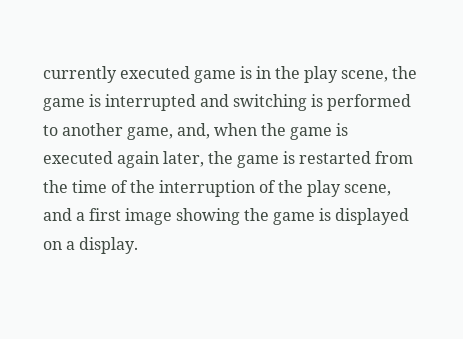currently executed game is in the play scene, the game is interrupted and switching is performed to another game, and, when the game is executed again later, the game is restarted from the time of the interruption of the play scene, and a first image showing the game is displayed on a display.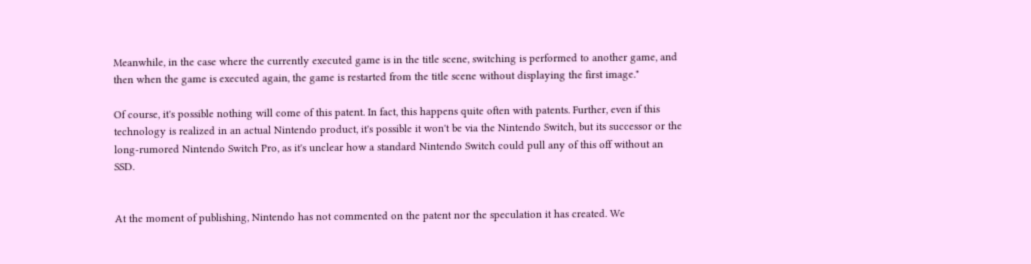Meanwhile, in the case where the currently executed game is in the title scene, switching is performed to another game, and then when the game is executed again, the game is restarted from the title scene without displaying the first image."

Of course, it's possible nothing will come of this patent. In fact, this happens quite often with patents. Further, even if this technology is realized in an actual Nintendo product, it's possible it won't be via the Nintendo Switch, but its successor or the long-rumored Nintendo Switch Pro, as it's unclear how a standard Nintendo Switch could pull any of this off without an SSD.


At the moment of publishing, Nintendo has not commented on the patent nor the speculation it has created. We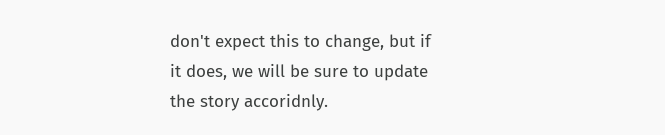don't expect this to change, but if it does, we will be sure to update the story accoridnly.